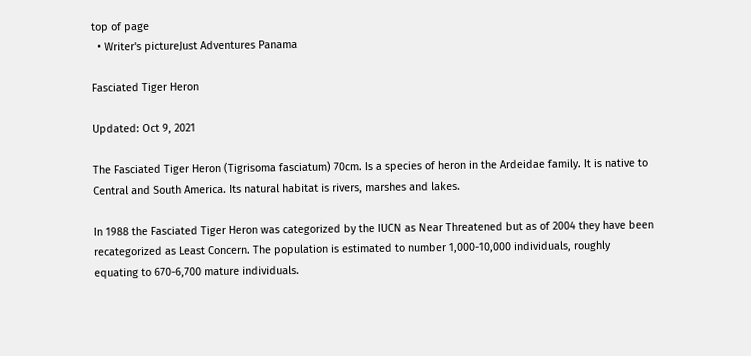top of page
  • Writer's pictureJust Adventures Panama

Fasciated Tiger Heron

Updated: Oct 9, 2021

The Fasciated Tiger Heron (Tigrisoma fasciatum) 70cm. Is a species of heron in the Ardeidae family. It is native to Central and South America. Its natural habitat is rivers, marshes and lakes.

In 1988 the Fasciated Tiger Heron was categorized by the IUCN as Near Threatened but as of 2004 they have been recategorized as Least Concern. The population is estimated to number 1,000-10,000 individuals, roughly equating to 670-6,700 mature individuals.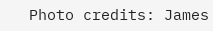Photo credits: James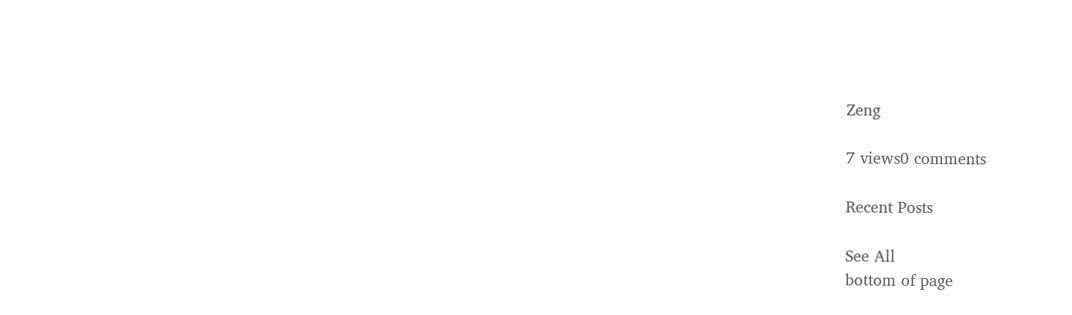Zeng

7 views0 comments

Recent Posts

See All
bottom of page